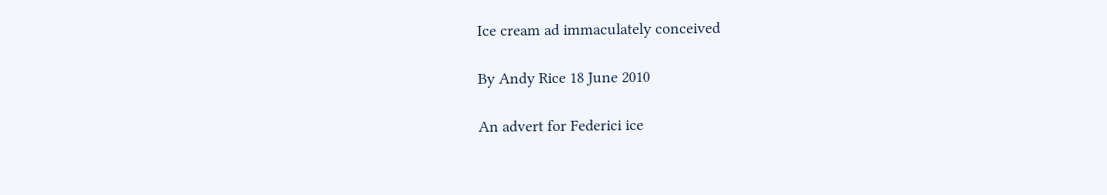Ice cream ad immaculately conceived

By Andy Rice 18 June 2010

An advert for Federici ice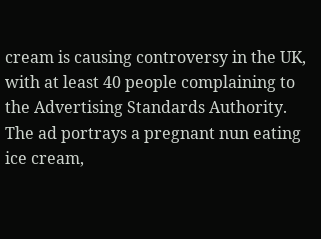cream is causing controversy in the UK, with at least 40 people complaining to the Advertising Standards Authority. The ad portrays a pregnant nun eating ice cream,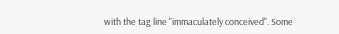with the tag line "immaculately conceived". Some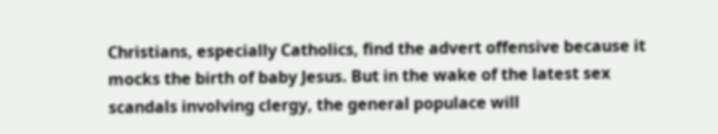Christians, especially Catholics, find the advert offensive because it mocks the birth of baby Jesus. But in the wake of the latest sex scandals involving clergy, the general populace will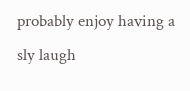probably enjoy having a sly laugh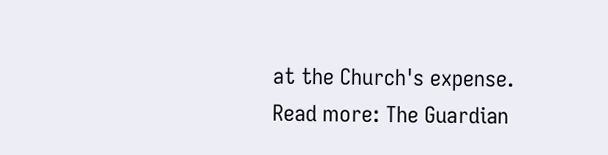at the Church's expense. Read more: The Guardian